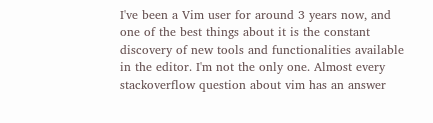I've been a Vim user for around 3 years now, and one of the best things about it is the constant discovery of new tools and functionalities available in the editor. I'm not the only one. Almost every stackoverflow question about vim has an answer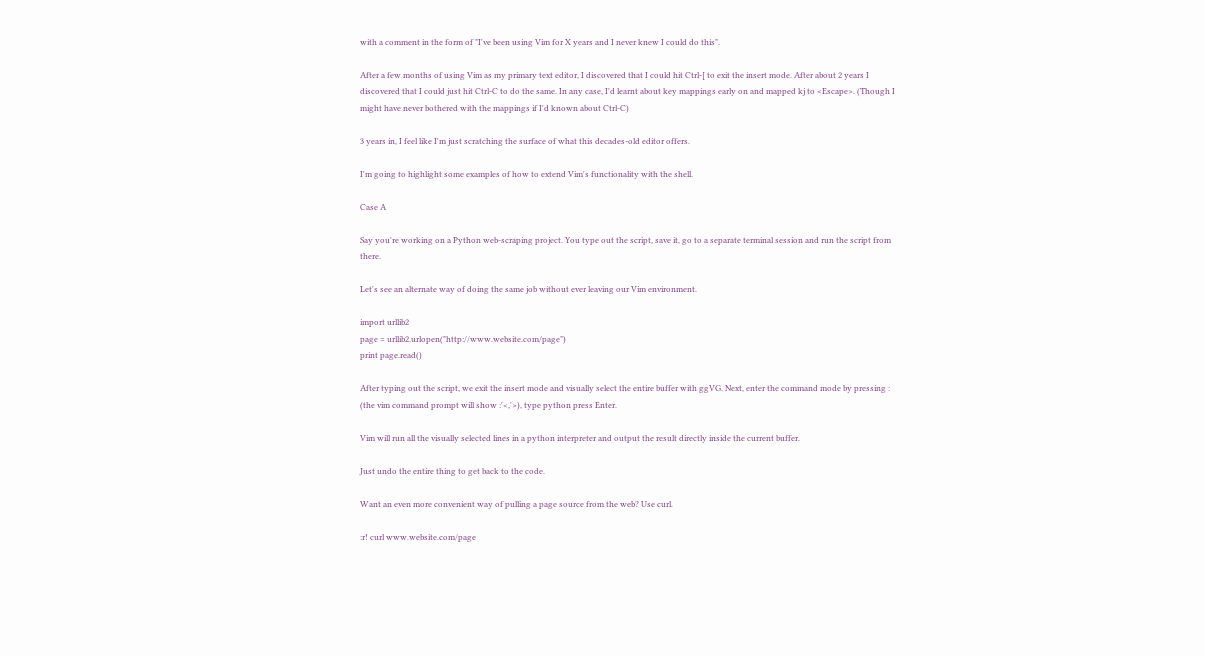with a comment in the form of "I've been using Vim for X years and I never knew I could do this".

After a few months of using Vim as my primary text editor, I discovered that I could hit Ctrl-[ to exit the insert mode. After about 2 years I discovered that I could just hit Ctrl-C to do the same. In any case, I'd learnt about key mappings early on and mapped kj to <Escape>. (Though I might have never bothered with the mappings if I'd known about Ctrl-C)

3 years in, I feel like I'm just scratching the surface of what this decades-old editor offers.

I'm going to highlight some examples of how to extend Vim's functionality with the shell.

Case A

Say you're working on a Python web-scraping project. You type out the script, save it, go to a separate terminal session and run the script from there.

Let's see an alternate way of doing the same job without ever leaving our Vim environment.

import urllib2
page = urllib2.urlopen("http://www.website.com/page")
print page.read()

After typing out the script, we exit the insert mode and visually select the entire buffer with ggVG. Next, enter the command mode by pressing : (the vim command prompt will show :'<,'>), type python press Enter.

Vim will run all the visually selected lines in a python interpreter and output the result directly inside the current buffer.

Just undo the entire thing to get back to the code.

Want an even more convenient way of pulling a page source from the web? Use curl.

:r! curl www.website.com/page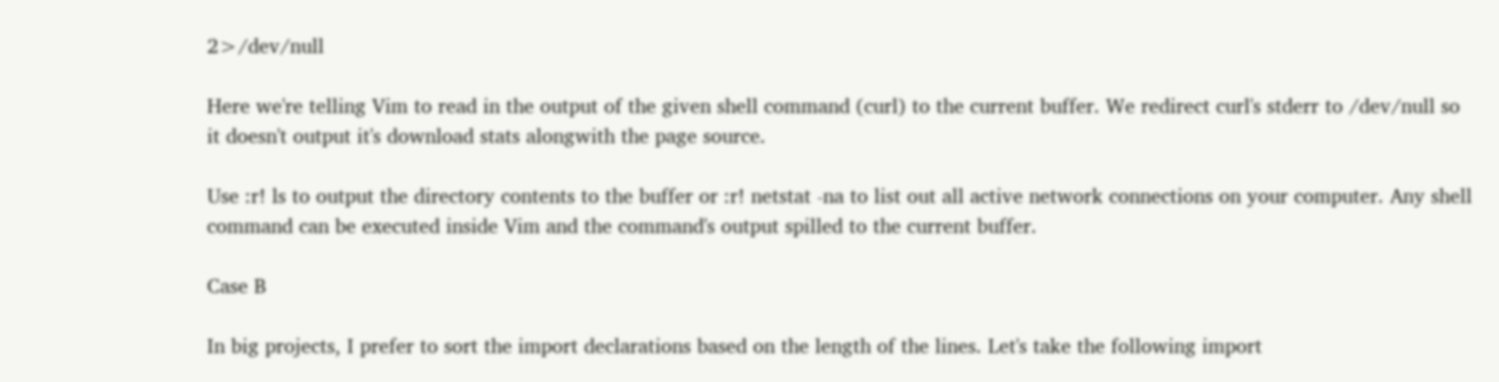2>/dev/null

Here we're telling Vim to read in the output of the given shell command (curl) to the current buffer. We redirect curl's stderr to /dev/null so it doesn't output it's download stats alongwith the page source.

Use :r! ls to output the directory contents to the buffer or :r! netstat -na to list out all active network connections on your computer. Any shell command can be executed inside Vim and the command's output spilled to the current buffer.

Case B

In big projects, I prefer to sort the import declarations based on the length of the lines. Let's take the following import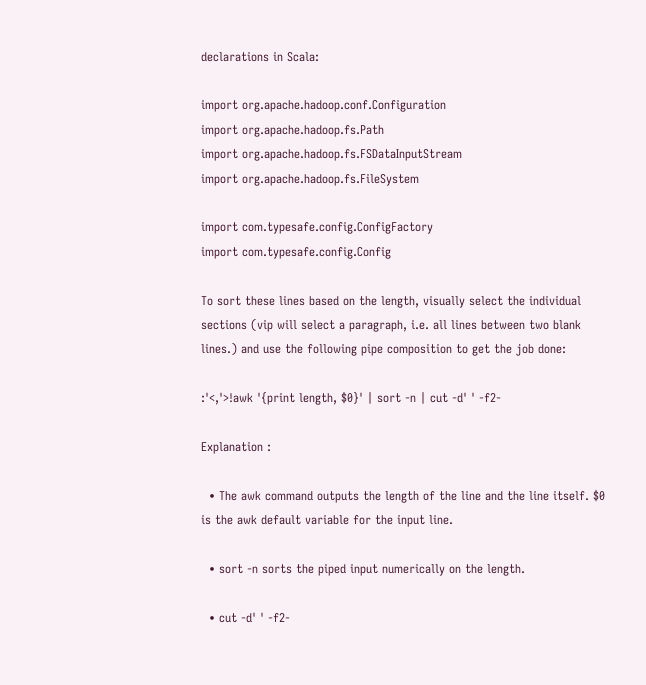declarations in Scala:

import org.apache.hadoop.conf.Configuration
import org.apache.hadoop.fs.Path
import org.apache.hadoop.fs.FSDataInputStream
import org.apache.hadoop.fs.FileSystem

import com.typesafe.config.ConfigFactory
import com.typesafe.config.Config

To sort these lines based on the length, visually select the individual sections (vip will select a paragraph, i.e. all lines between two blank lines.) and use the following pipe composition to get the job done:

:'<,'>!awk '{print length, $0}' | sort -n | cut -d' ' -f2-

Explanation :

  • The awk command outputs the length of the line and the line itself. $0 is the awk default variable for the input line.

  • sort -n sorts the piped input numerically on the length.

  • cut -d' ' -f2-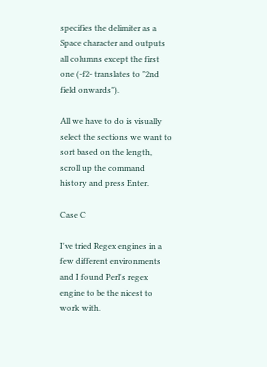specifies the delimiter as a Space character and outputs all columns except the first one (-f2- translates to "2nd field onwards").

All we have to do is visually select the sections we want to sort based on the length, scroll up the command history and press Enter.

Case C

I've tried Regex engines in a few different environments and I found Perl's regex engine to be the nicest to work with.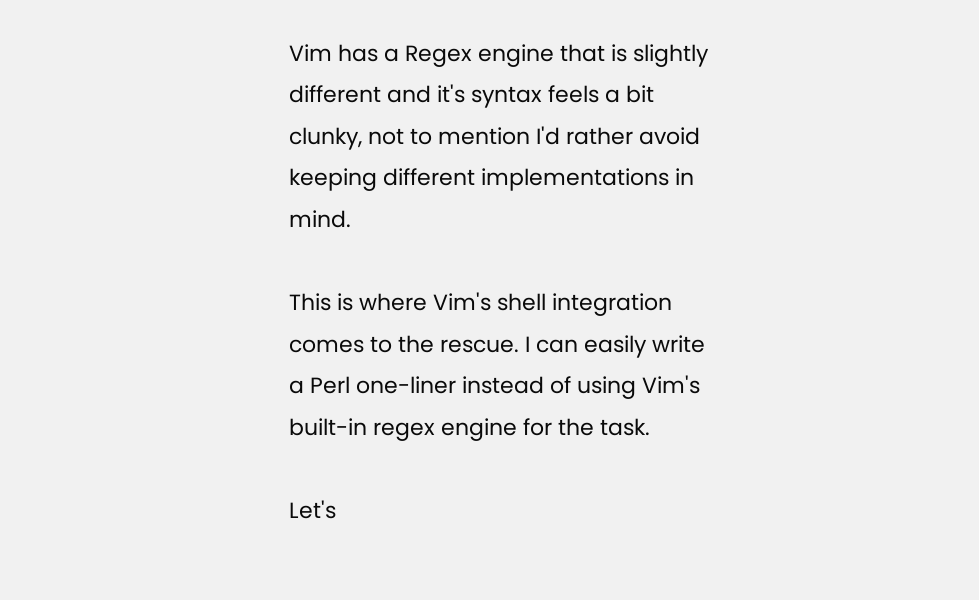Vim has a Regex engine that is slightly different and it's syntax feels a bit clunky, not to mention I'd rather avoid keeping different implementations in mind.

This is where Vim's shell integration comes to the rescue. I can easily write a Perl one-liner instead of using Vim's built-in regex engine for the task.

Let's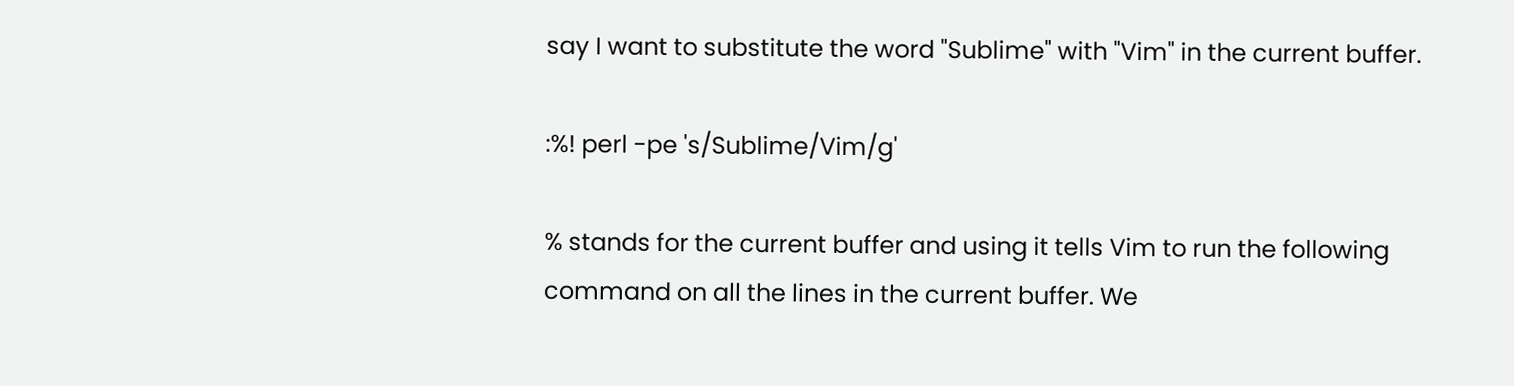say I want to substitute the word "Sublime" with "Vim" in the current buffer.

:%! perl -pe 's/Sublime/Vim/g'

% stands for the current buffer and using it tells Vim to run the following command on all the lines in the current buffer. We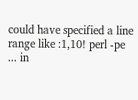could have specified a line range like :1,10! perl -pe ... in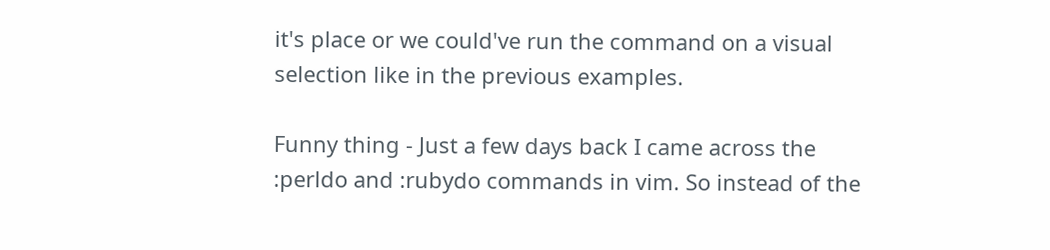it's place or we could've run the command on a visual selection like in the previous examples.

Funny thing - Just a few days back I came across the :perldo and :rubydo commands in vim. So instead of the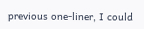previous one-liner, I could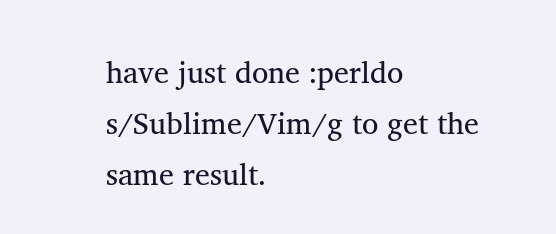have just done :perldo s/Sublime/Vim/g to get the same result.